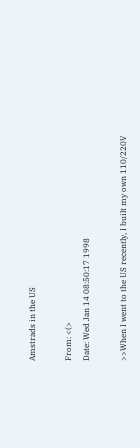Amstrads in the US

From: <(>
Date: Wed Jan 14 08:50:17 1998

>>When I went to the US recently, I built my own 110/220V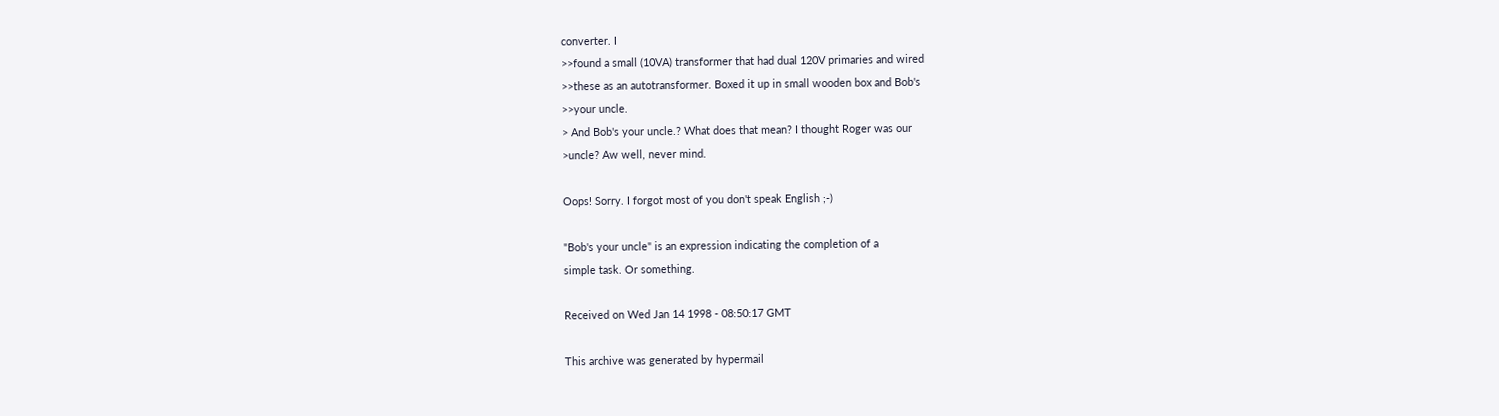converter. I
>>found a small (10VA) transformer that had dual 120V primaries and wired
>>these as an autotransformer. Boxed it up in small wooden box and Bob's
>>your uncle.
> And Bob's your uncle.? What does that mean? I thought Roger was our
>uncle? Aw well, never mind.

Oops! Sorry. I forgot most of you don't speak English ;-)

"Bob's your uncle" is an expression indicating the completion of a
simple task. Or something.

Received on Wed Jan 14 1998 - 08:50:17 GMT

This archive was generated by hypermail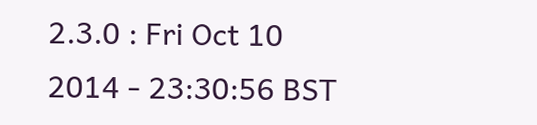2.3.0 : Fri Oct 10 2014 - 23:30:56 BST